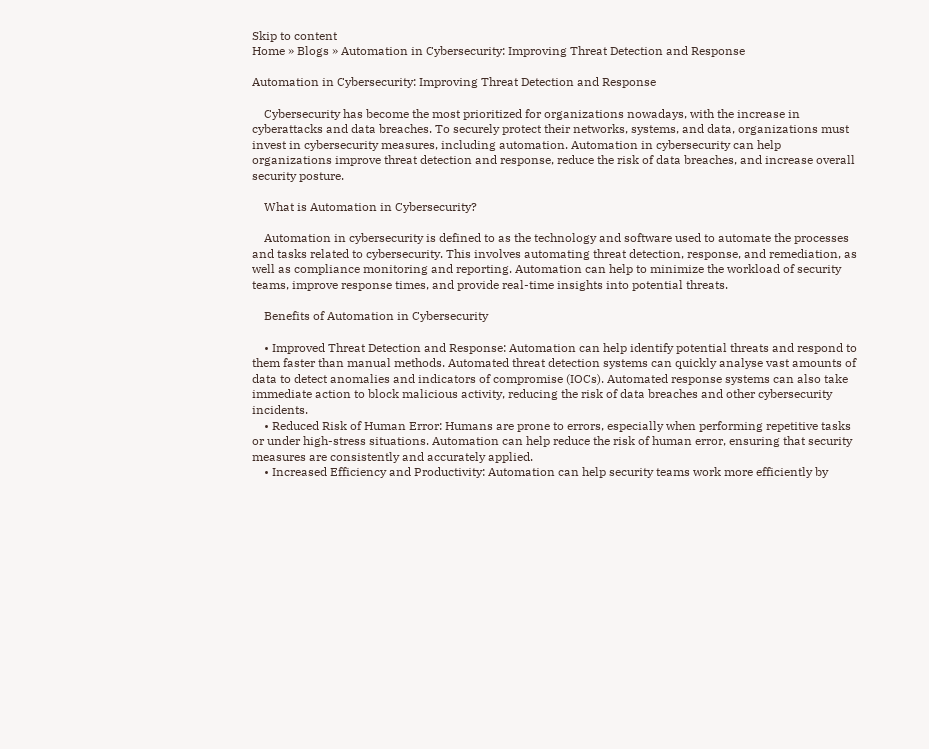Skip to content
Home » Blogs » Automation in Cybersecurity: Improving Threat Detection and Response

Automation in Cybersecurity: Improving Threat Detection and Response

    Cybersecurity has become the most prioritized for organizations nowadays, with the increase in cyberattacks and data breaches. To securely protect their networks, systems, and data, organizations must invest in cybersecurity measures, including automation. Automation in cybersecurity can help organizations improve threat detection and response, reduce the risk of data breaches, and increase overall security posture.

    What is Automation in Cybersecurity?

    Automation in cybersecurity is defined to as the technology and software used to automate the processes and tasks related to cybersecurity. This involves automating threat detection, response, and remediation, as well as compliance monitoring and reporting. Automation can help to minimize the workload of security teams, improve response times, and provide real-time insights into potential threats.

    Benefits of Automation in Cybersecurity

    • Improved Threat Detection and Response: Automation can help identify potential threats and respond to them faster than manual methods. Automated threat detection systems can quickly analyse vast amounts of data to detect anomalies and indicators of compromise (IOCs). Automated response systems can also take immediate action to block malicious activity, reducing the risk of data breaches and other cybersecurity incidents.
    • Reduced Risk of Human Error: Humans are prone to errors, especially when performing repetitive tasks or under high-stress situations. Automation can help reduce the risk of human error, ensuring that security measures are consistently and accurately applied.
    • Increased Efficiency and Productivity: Automation can help security teams work more efficiently by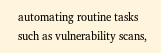automating routine tasks such as vulnerability scans,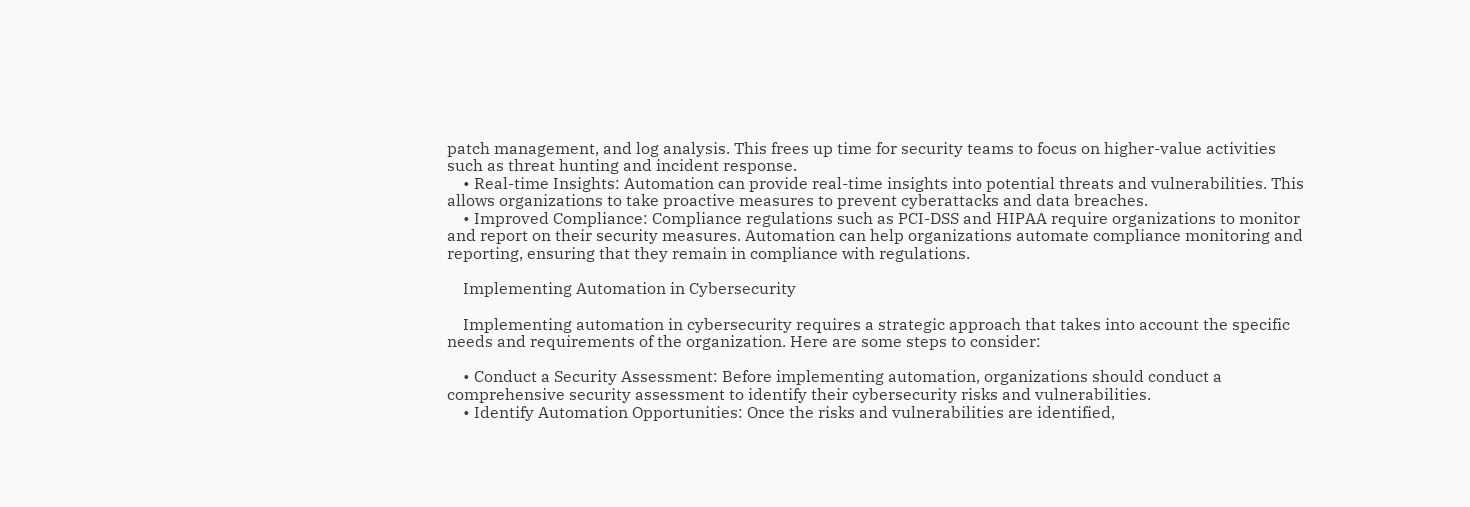patch management, and log analysis. This frees up time for security teams to focus on higher-value activities such as threat hunting and incident response.
    • Real-time Insights: Automation can provide real-time insights into potential threats and vulnerabilities. This allows organizations to take proactive measures to prevent cyberattacks and data breaches.
    • Improved Compliance: Compliance regulations such as PCI-DSS and HIPAA require organizations to monitor and report on their security measures. Automation can help organizations automate compliance monitoring and reporting, ensuring that they remain in compliance with regulations.

    Implementing Automation in Cybersecurity

    Implementing automation in cybersecurity requires a strategic approach that takes into account the specific needs and requirements of the organization. Here are some steps to consider:

    • Conduct a Security Assessment: Before implementing automation, organizations should conduct a comprehensive security assessment to identify their cybersecurity risks and vulnerabilities.
    • Identify Automation Opportunities: Once the risks and vulnerabilities are identified,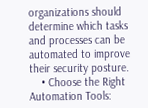organizations should determine which tasks and processes can be automated to improve their security posture.
    • Choose the Right Automation Tools: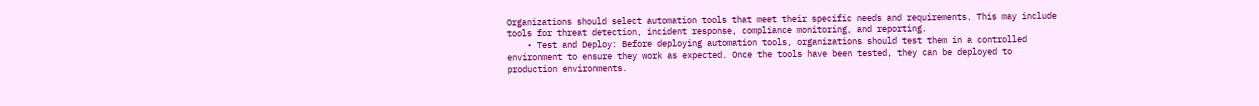Organizations should select automation tools that meet their specific needs and requirements. This may include tools for threat detection, incident response, compliance monitoring, and reporting.
    • Test and Deploy: Before deploying automation tools, organizations should test them in a controlled environment to ensure they work as expected. Once the tools have been tested, they can be deployed to production environments.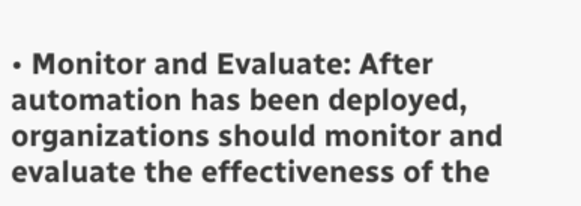• Monitor and Evaluate: After automation has been deployed, organizations should monitor and evaluate the effectiveness of the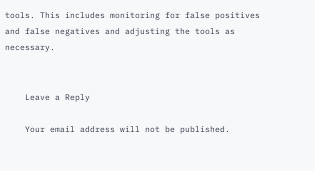tools. This includes monitoring for false positives and false negatives and adjusting the tools as necessary.


    Leave a Reply

    Your email address will not be published.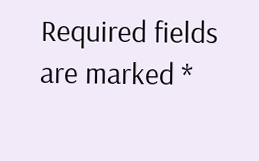Required fields are marked *